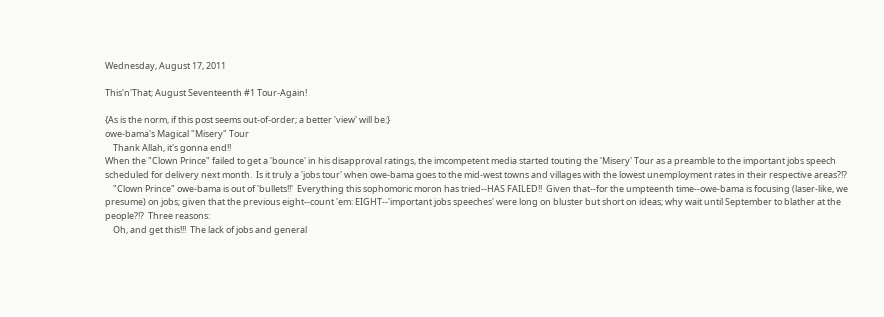Wednesday, August 17, 2011

This'n'That; August Seventeenth #1 Tour-Again!

{As is the norm, if this post seems out-of-order; a better 'view' will be:}
owe-bama's Magical "Misery" Tour
    Thank Allah, it's gonna end!!
When the "Clown Prince" failed to get a 'bounce' in his disapproval ratings, the imcompetent media started touting the 'Misery' Tour as a preamble to the important jobs speech scheduled for delivery next month.  Is it truly a 'jobs tour' when owe-bama goes to the mid-west towns and villages with the lowest unemployment rates in their respective areas?!?
    "Clown Prince" owe-bama is out of 'bullets!!'  Everything this sophomoric moron has tried--HAS FAILED!!  Given that--for the umpteenth time--owe-bama is focusing (laser-like, we presume) on jobs; given that the previous eight--count 'em: EIGHT--'important jobs speeches' were long on bluster but short on ideas; why wait until September to blather at the people?!?  Three reasons:
    Oh, and get this!!!  The lack of jobs and general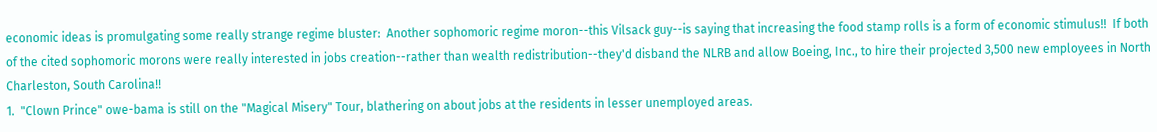economic ideas is promulgating some really strange regime bluster:  Another sophomoric regime moron--this Vilsack guy--is saying that increasing the food stamp rolls is a form of economic stimulus!!  If both of the cited sophomoric morons were really interested in jobs creation--rather than wealth redistribution--they'd disband the NLRB and allow Boeing, Inc., to hire their projected 3,500 new employees in North Charleston, South Carolina!!
1.  "Clown Prince" owe-bama is still on the "Magical Misery" Tour, blathering on about jobs at the residents in lesser unemployed areas.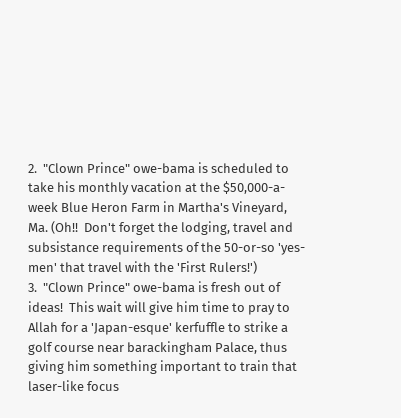2.  "Clown Prince" owe-bama is scheduled to take his monthly vacation at the $50,000-a-week Blue Heron Farm in Martha's Vineyard, Ma. (Oh!!  Don't forget the lodging, travel and subsistance requirements of the 50-or-so 'yes-men' that travel with the 'First Rulers!')
3.  "Clown Prince" owe-bama is fresh out of ideas!  This wait will give him time to pray to Allah for a 'Japan-esque' kerfuffle to strike a golf course near barackingham Palace, thus giving him something important to train that laser-like focus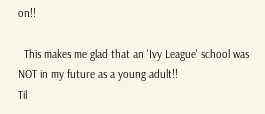on!!

  This makes me glad that an 'Ivy League' school was NOT in my future as a young adult!!
Til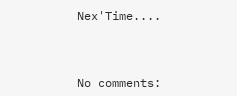Nex'Time....



No comments: